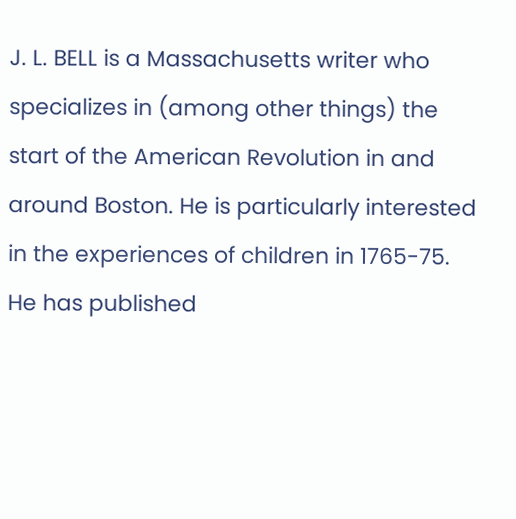J. L. BELL is a Massachusetts writer who specializes in (among other things) the start of the American Revolution in and around Boston. He is particularly interested in the experiences of children in 1765-75. He has published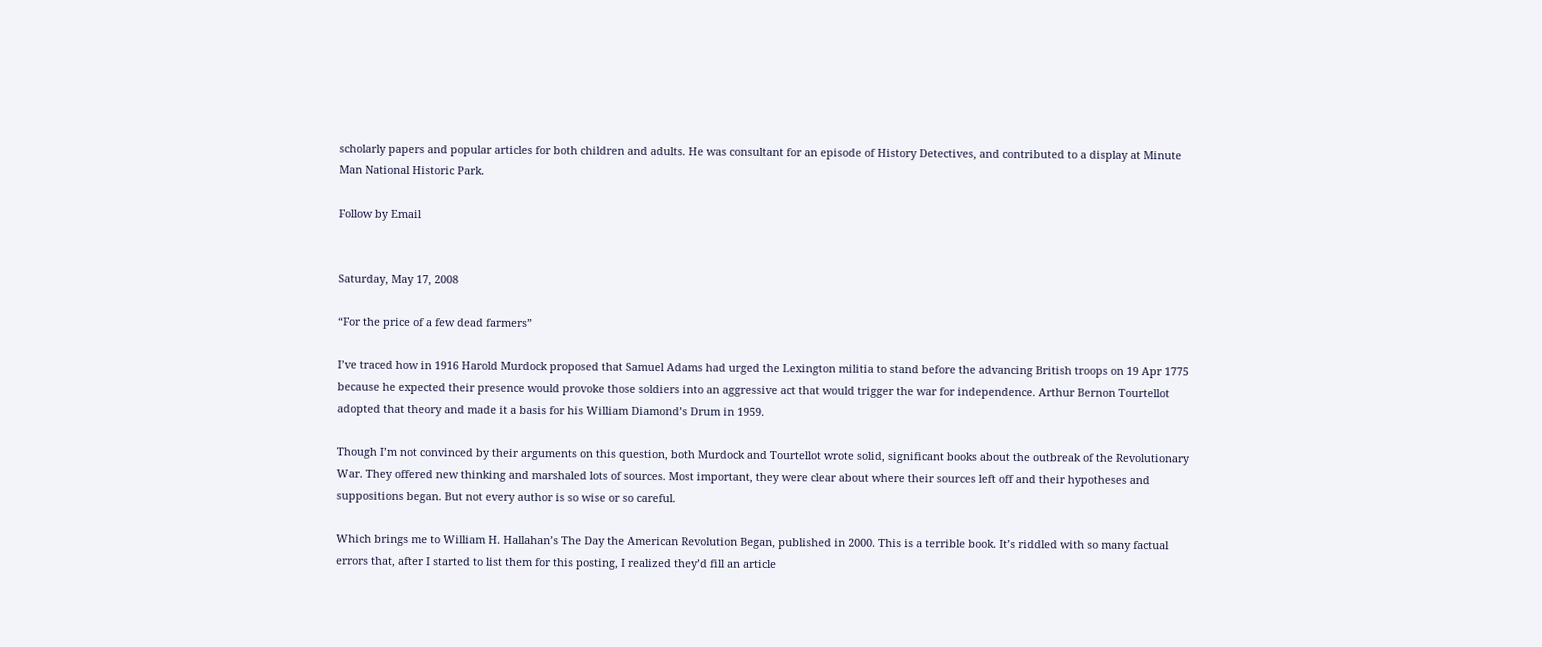scholarly papers and popular articles for both children and adults. He was consultant for an episode of History Detectives, and contributed to a display at Minute Man National Historic Park.

Follow by Email


Saturday, May 17, 2008

“For the price of a few dead farmers”

I’ve traced how in 1916 Harold Murdock proposed that Samuel Adams had urged the Lexington militia to stand before the advancing British troops on 19 Apr 1775 because he expected their presence would provoke those soldiers into an aggressive act that would trigger the war for independence. Arthur Bernon Tourtellot adopted that theory and made it a basis for his William Diamond’s Drum in 1959.

Though I’m not convinced by their arguments on this question, both Murdock and Tourtellot wrote solid, significant books about the outbreak of the Revolutionary War. They offered new thinking and marshaled lots of sources. Most important, they were clear about where their sources left off and their hypotheses and suppositions began. But not every author is so wise or so careful.

Which brings me to William H. Hallahan’s The Day the American Revolution Began, published in 2000. This is a terrible book. It’s riddled with so many factual errors that, after I started to list them for this posting, I realized they’d fill an article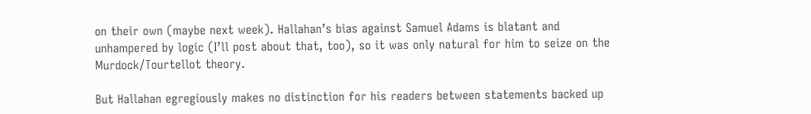on their own (maybe next week). Hallahan’s bias against Samuel Adams is blatant and unhampered by logic (I’ll post about that, too), so it was only natural for him to seize on the Murdock/Tourtellot theory.

But Hallahan egregiously makes no distinction for his readers between statements backed up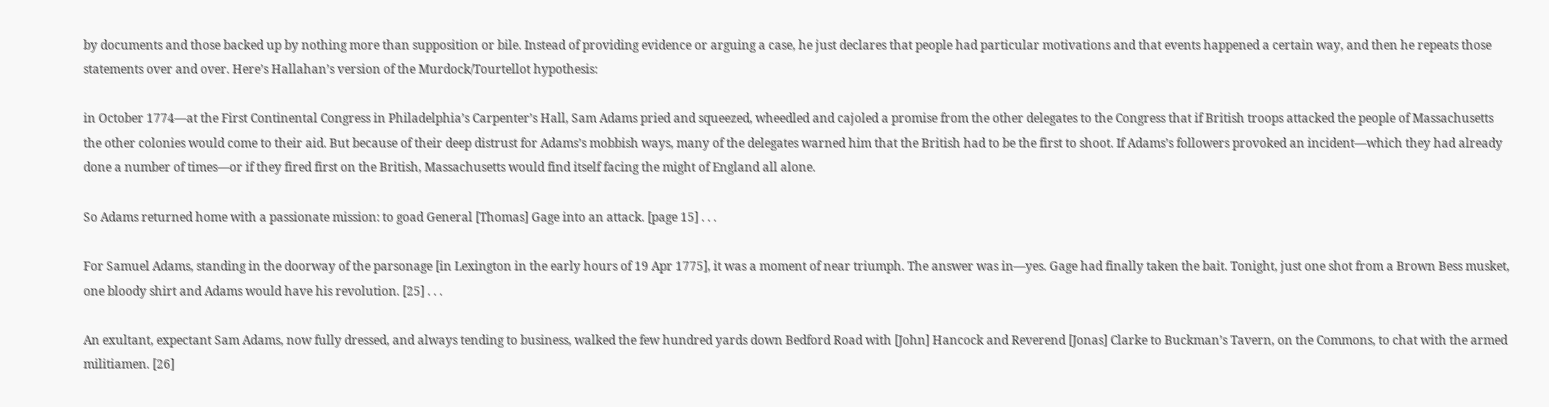by documents and those backed up by nothing more than supposition or bile. Instead of providing evidence or arguing a case, he just declares that people had particular motivations and that events happened a certain way, and then he repeats those statements over and over. Here’s Hallahan’s version of the Murdock/Tourtellot hypothesis:

in October 1774—at the First Continental Congress in Philadelphia’s Carpenter’s Hall, Sam Adams pried and squeezed, wheedled and cajoled a promise from the other delegates to the Congress that if British troops attacked the people of Massachusetts the other colonies would come to their aid. But because of their deep distrust for Adams’s mobbish ways, many of the delegates warned him that the British had to be the first to shoot. If Adams’s followers provoked an incident—which they had already done a number of times—or if they fired first on the British, Massachusetts would find itself facing the might of England all alone.

So Adams returned home with a passionate mission: to goad General [Thomas] Gage into an attack. [page 15] . . .

For Samuel Adams, standing in the doorway of the parsonage [in Lexington in the early hours of 19 Apr 1775], it was a moment of near triumph. The answer was in—yes. Gage had finally taken the bait. Tonight, just one shot from a Brown Bess musket, one bloody shirt and Adams would have his revolution. [25] . . .

An exultant, expectant Sam Adams, now fully dressed, and always tending to business, walked the few hundred yards down Bedford Road with [John] Hancock and Reverend [Jonas] Clarke to Buckman’s Tavern, on the Commons, to chat with the armed militiamen. [26]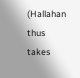(Hallahan thus takes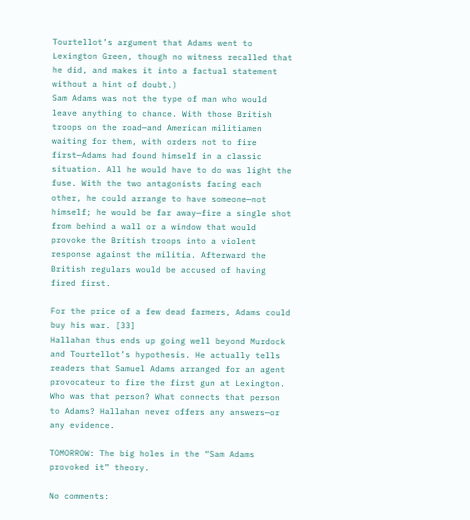Tourtellot’s argument that Adams went to Lexington Green, though no witness recalled that he did, and makes it into a factual statement without a hint of doubt.)
Sam Adams was not the type of man who would leave anything to chance. With those British troops on the road—and American militiamen waiting for them, with orders not to fire first—Adams had found himself in a classic situation. All he would have to do was light the fuse. With the two antagonists facing each other, he could arrange to have someone—not himself; he would be far away—fire a single shot from behind a wall or a window that would provoke the British troops into a violent response against the militia. Afterward the British regulars would be accused of having fired first.

For the price of a few dead farmers, Adams could buy his war. [33]
Hallahan thus ends up going well beyond Murdock and Tourtellot’s hypothesis. He actually tells readers that Samuel Adams arranged for an agent provocateur to fire the first gun at Lexington. Who was that person? What connects that person to Adams? Hallahan never offers any answers—or any evidence.

TOMORROW: The big holes in the “Sam Adams provoked it” theory.

No comments: